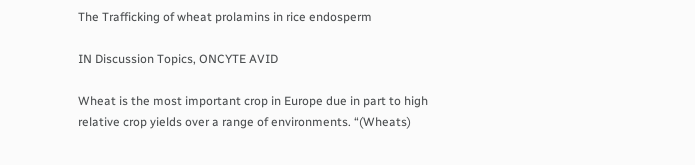The Trafficking of wheat prolamins in rice endosperm

IN Discussion Topics, ONCYTE AVID

Wheat is the most important crop in Europe due in part to high relative crop yields over a range of environments. “(Wheats)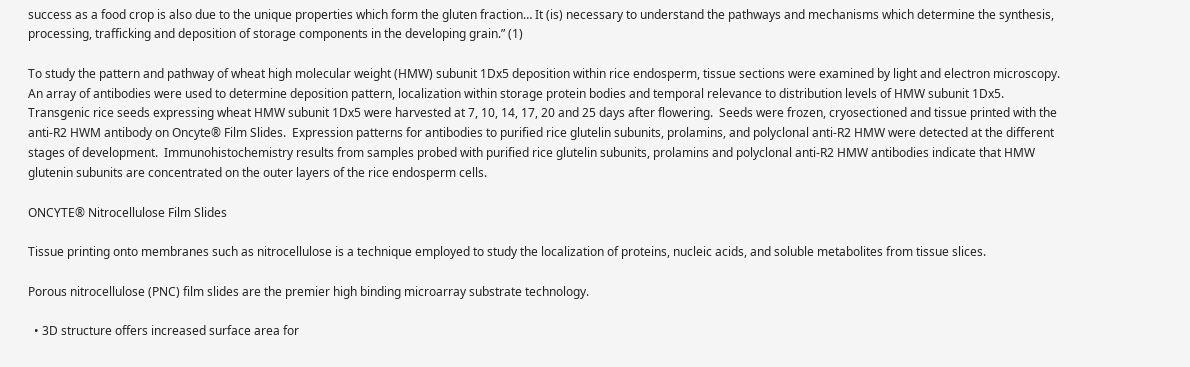success as a food crop is also due to the unique properties which form the gluten fraction… It (is) necessary to understand the pathways and mechanisms which determine the synthesis, processing, trafficking and deposition of storage components in the developing grain.” (1)

To study the pattern and pathway of wheat high molecular weight (HMW) subunit 1Dx5 deposition within rice endosperm, tissue sections were examined by light and electron microscopy.  An array of antibodies were used to determine deposition pattern, localization within storage protein bodies and temporal relevance to distribution levels of HMW subunit 1Dx5. Transgenic rice seeds expressing wheat HMW subunit 1Dx5 were harvested at 7, 10, 14, 17, 20 and 25 days after flowering.  Seeds were frozen, cryosectioned and tissue printed with the anti-R2 HWM antibody on Oncyte® Film Slides.  Expression patterns for antibodies to purified rice glutelin subunits, prolamins, and polyclonal anti-R2 HMW were detected at the different stages of development.  Immunohistochemistry results from samples probed with purified rice glutelin subunits, prolamins and polyclonal anti-R2 HMW antibodies indicate that HMW glutenin subunits are concentrated on the outer layers of the rice endosperm cells.

ONCYTE® Nitrocellulose Film Slides

Tissue printing onto membranes such as nitrocellulose is a technique employed to study the localization of proteins, nucleic acids, and soluble metabolites from tissue slices.

Porous nitrocellulose (PNC) film slides are the premier high binding microarray substrate technology.

  • 3D structure offers increased surface area for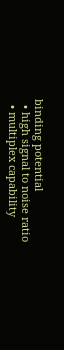binding potential
  • high signal to noise ratio
  • multiplex capability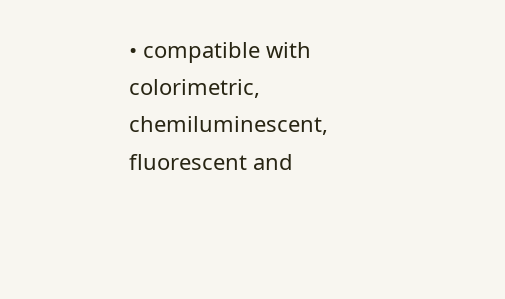• compatible with colorimetric, chemiluminescent, fluorescent and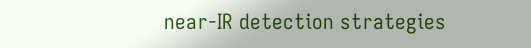near-IR detection strategies